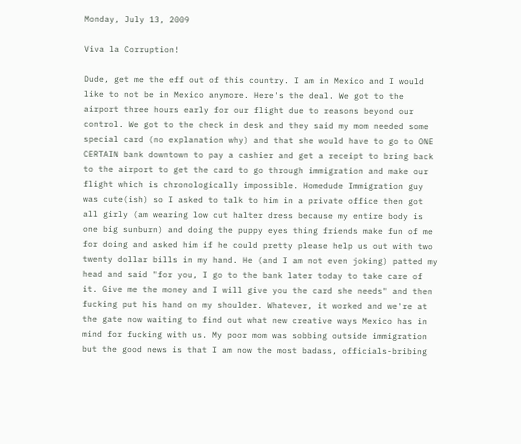Monday, July 13, 2009

Viva la Corruption!

Dude, get me the eff out of this country. I am in Mexico and I would like to not be in Mexico anymore. Here's the deal. We got to the airport three hours early for our flight due to reasons beyond our control. We got to the check in desk and they said my mom needed some special card (no explanation why) and that she would have to go to ONE CERTAIN bank downtown to pay a cashier and get a receipt to bring back to the airport to get the card to go through immigration and make our flight which is chronologically impossible. Homedude Immigration guy was cute(ish) so I asked to talk to him in a private office then got all girly (am wearing low cut halter dress because my entire body is one big sunburn) and doing the puppy eyes thing friends make fun of me for doing and asked him if he could pretty please help us out with two twenty dollar bills in my hand. He (and I am not even joking) patted my head and said "for you, I go to the bank later today to take care of it. Give me the money and I will give you the card she needs" and then fucking put his hand on my shoulder. Whatever, it worked and we're at the gate now waiting to find out what new creative ways Mexico has in mind for fucking with us. My poor mom was sobbing outside immigration but the good news is that I am now the most badass, officials-bribing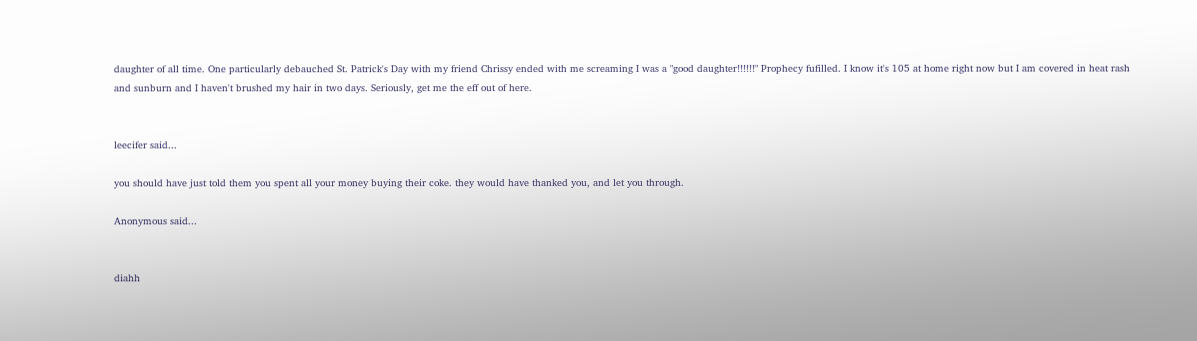daughter of all time. One particularly debauched St. Patrick's Day with my friend Chrissy ended with me screaming I was a "good daughter!!!!!!" Prophecy fufilled. I know it's 105 at home right now but I am covered in heat rash and sunburn and I haven't brushed my hair in two days. Seriously, get me the eff out of here.


leecifer said...

you should have just told them you spent all your money buying their coke. they would have thanked you, and let you through.

Anonymous said...


diahh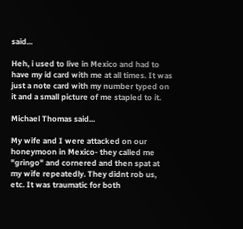said...

Heh, i used to live in Mexico and had to have my id card with me at all times. It was just a note card with my number typed on it and a small picture of me stapled to it.

Michael Thomas said...

My wife and I were attacked on our honeymoon in Mexico- they called me "gringo" and cornered and then spat at my wife repeatedly. They didnt rob us, etc. It was traumatic for both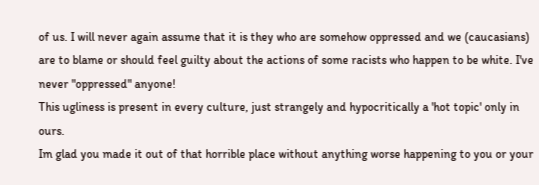of us. I will never again assume that it is they who are somehow oppressed and we (caucasians) are to blame or should feel guilty about the actions of some racists who happen to be white. I've never "oppressed" anyone!
This ugliness is present in every culture, just strangely and hypocritically a 'hot topic' only in ours.
Im glad you made it out of that horrible place without anything worse happening to you or your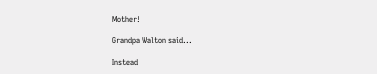Mother!

Grandpa Walton said...

Instead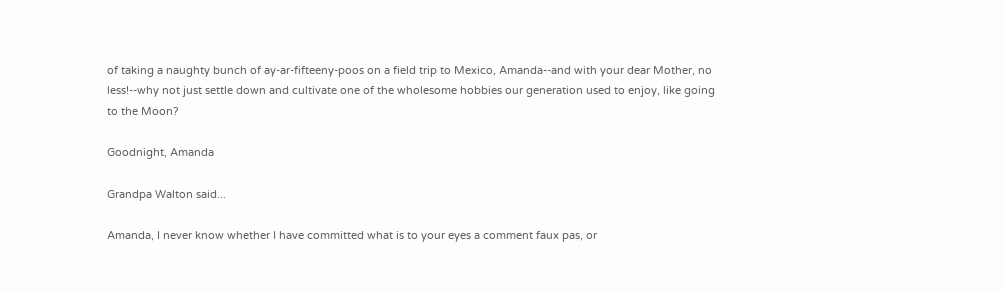of taking a naughty bunch of ay-ar-fifteeny-poos on a field trip to Mexico, Amanda--and with your dear Mother, no less!--why not just settle down and cultivate one of the wholesome hobbies our generation used to enjoy, like going to the Moon?

Goodnight, Amanda

Grandpa Walton said...

Amanda, I never know whether I have committed what is to your eyes a comment faux pas, or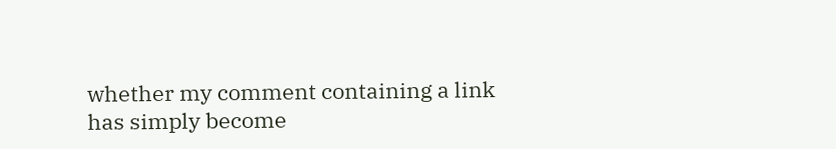whether my comment containing a link has simply become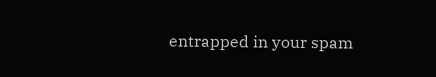entrapped in your spam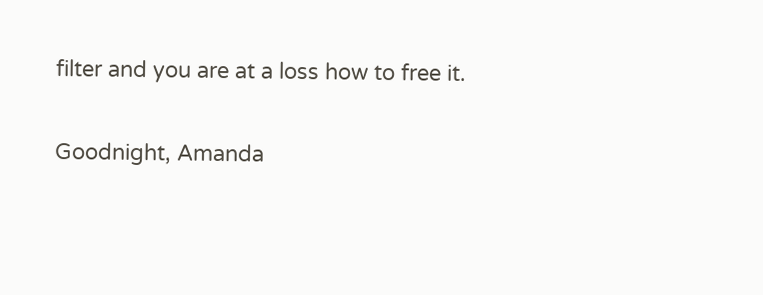filter and you are at a loss how to free it.

Goodnight, Amanda